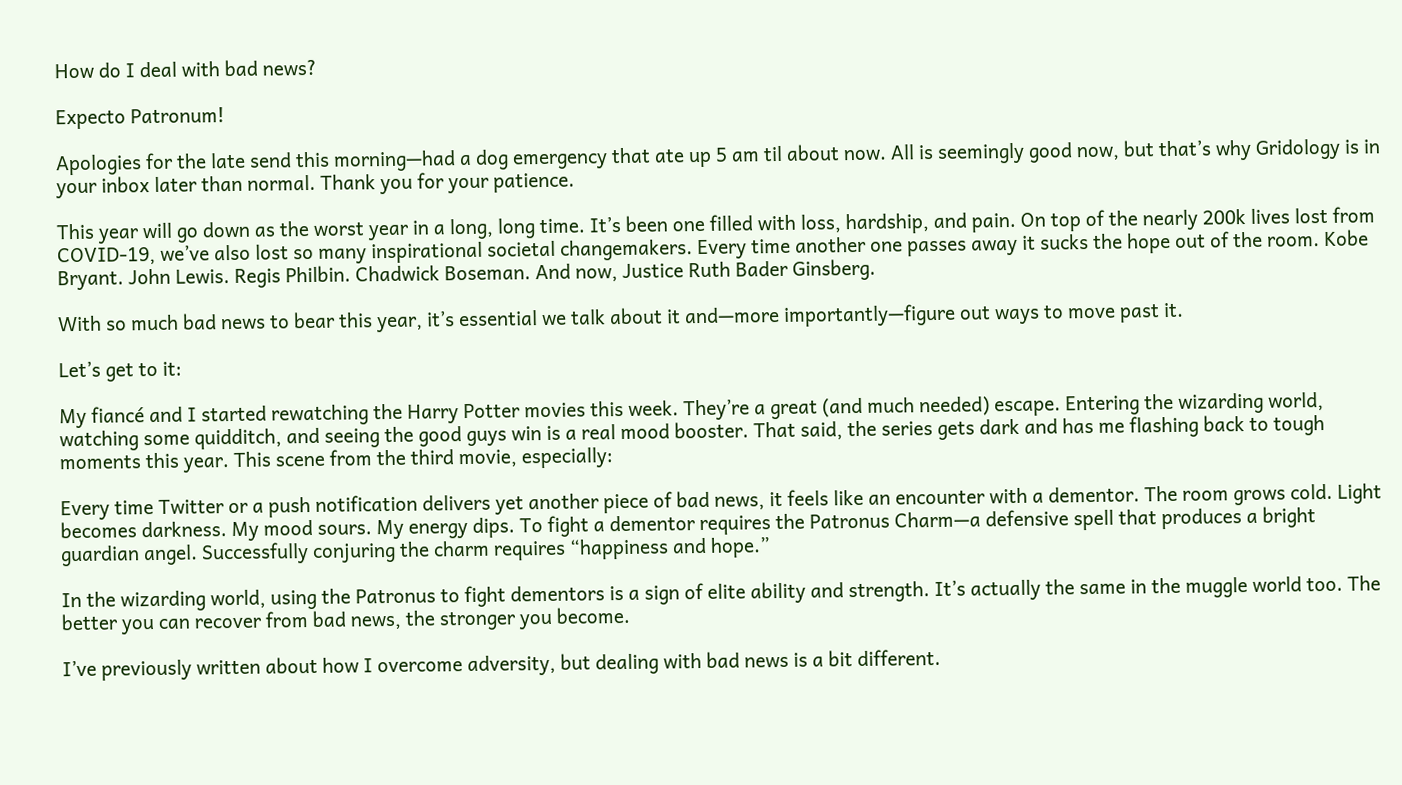How do I deal with bad news?

Expecto Patronum!

Apologies for the late send this morning—had a dog emergency that ate up 5 am til about now. All is seemingly good now, but that’s why Gridology is in your inbox later than normal. Thank you for your patience.

This year will go down as the worst year in a long, long time. It’s been one filled with loss, hardship, and pain. On top of the nearly 200k lives lost from COVID-19, we’ve also lost so many inspirational societal changemakers. Every time another one passes away it sucks the hope out of the room. Kobe Bryant. John Lewis. Regis Philbin. Chadwick Boseman. And now, Justice Ruth Bader Ginsberg.

With so much bad news to bear this year, it’s essential we talk about it and—more importantly—figure out ways to move past it.

Let’s get to it:

My fiancé and I started rewatching the Harry Potter movies this week. They’re a great (and much needed) escape. Entering the wizarding world, watching some quidditch, and seeing the good guys win is a real mood booster. That said, the series gets dark and has me flashing back to tough moments this year. This scene from the third movie, especially:

Every time Twitter or a push notification delivers yet another piece of bad news, it feels like an encounter with a dementor. The room grows cold. Light becomes darkness. My mood sours. My energy dips. To fight a dementor requires the Patronus Charm—a defensive spell that produces a bright guardian angel. Successfully conjuring the charm requires “happiness and hope.”

In the wizarding world, using the Patronus to fight dementors is a sign of elite ability and strength. It’s actually the same in the muggle world too. The better you can recover from bad news, the stronger you become.

I’ve previously written about how I overcome adversity, but dealing with bad news is a bit different.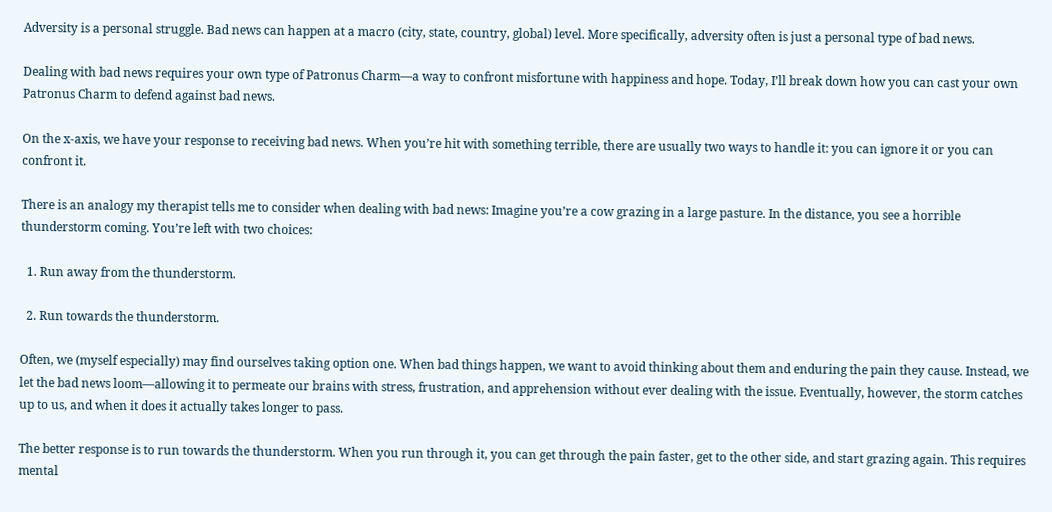Adversity is a personal struggle. Bad news can happen at a macro (city, state, country, global) level. More specifically, adversity often is just a personal type of bad news.

Dealing with bad news requires your own type of Patronus Charm—a way to confront misfortune with happiness and hope. Today, I’ll break down how you can cast your own Patronus Charm to defend against bad news.

On the x-axis, we have your response to receiving bad news. When you’re hit with something terrible, there are usually two ways to handle it: you can ignore it or you can confront it.

There is an analogy my therapist tells me to consider when dealing with bad news: Imagine you’re a cow grazing in a large pasture. In the distance, you see a horrible thunderstorm coming. You’re left with two choices:

  1. Run away from the thunderstorm.

  2. Run towards the thunderstorm.

Often, we (myself especially) may find ourselves taking option one. When bad things happen, we want to avoid thinking about them and enduring the pain they cause. Instead, we let the bad news loom—allowing it to permeate our brains with stress, frustration, and apprehension without ever dealing with the issue. Eventually, however, the storm catches up to us, and when it does it actually takes longer to pass.

The better response is to run towards the thunderstorm. When you run through it, you can get through the pain faster, get to the other side, and start grazing again. This requires mental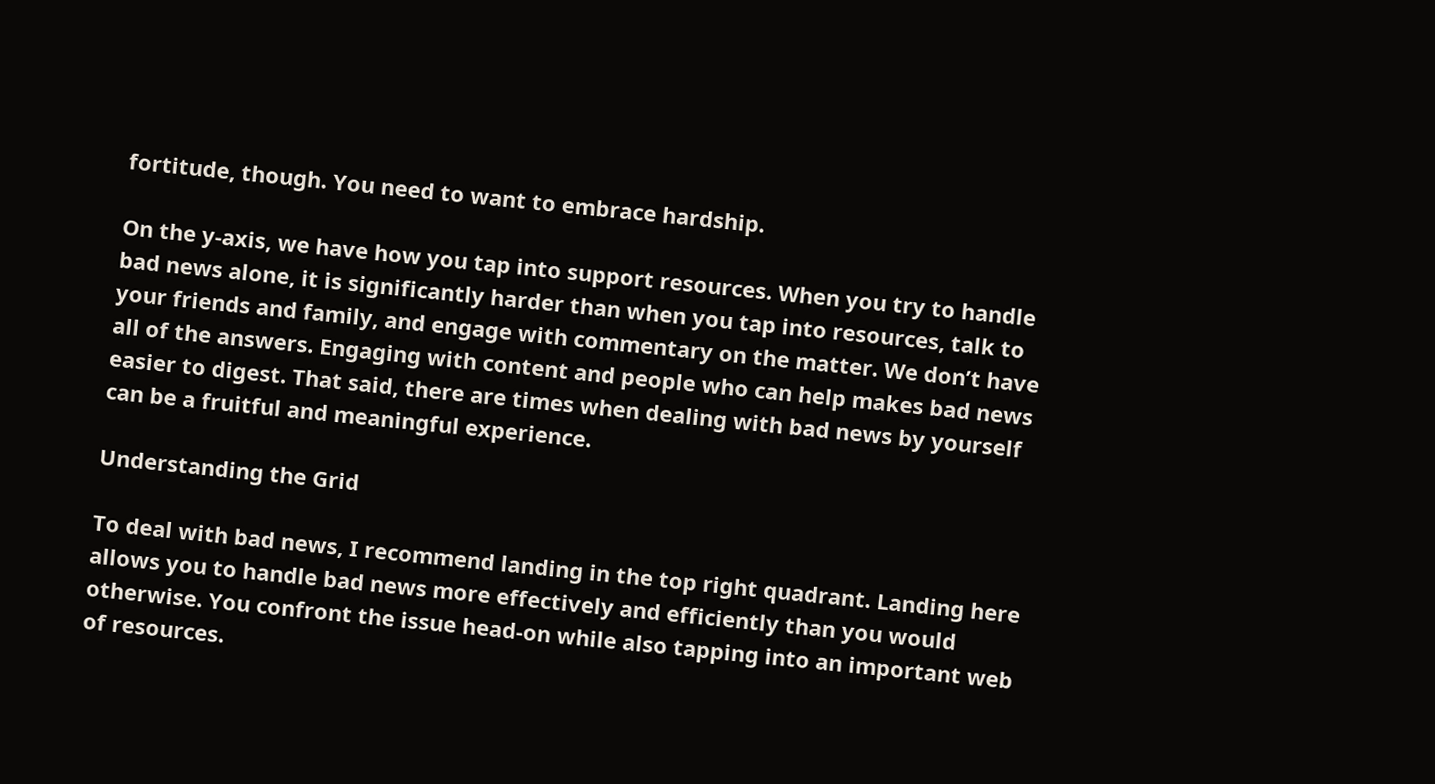fortitude, though. You need to want to embrace hardship.

On the y-axis, we have how you tap into support resources. When you try to handle bad news alone, it is significantly harder than when you tap into resources, talk to your friends and family, and engage with commentary on the matter. We don’t have all of the answers. Engaging with content and people who can help makes bad news easier to digest. That said, there are times when dealing with bad news by yourself can be a fruitful and meaningful experience.

Understanding the Grid

To deal with bad news, I recommend landing in the top right quadrant. Landing here allows you to handle bad news more effectively and efficiently than you would otherwise. You confront the issue head-on while also tapping into an important web of resources.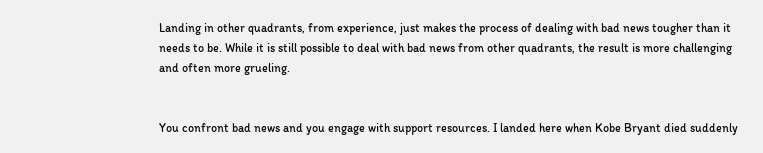Landing in other quadrants, from experience, just makes the process of dealing with bad news tougher than it needs to be. While it is still possible to deal with bad news from other quadrants, the result is more challenging and often more grueling.


You confront bad news and you engage with support resources. I landed here when Kobe Bryant died suddenly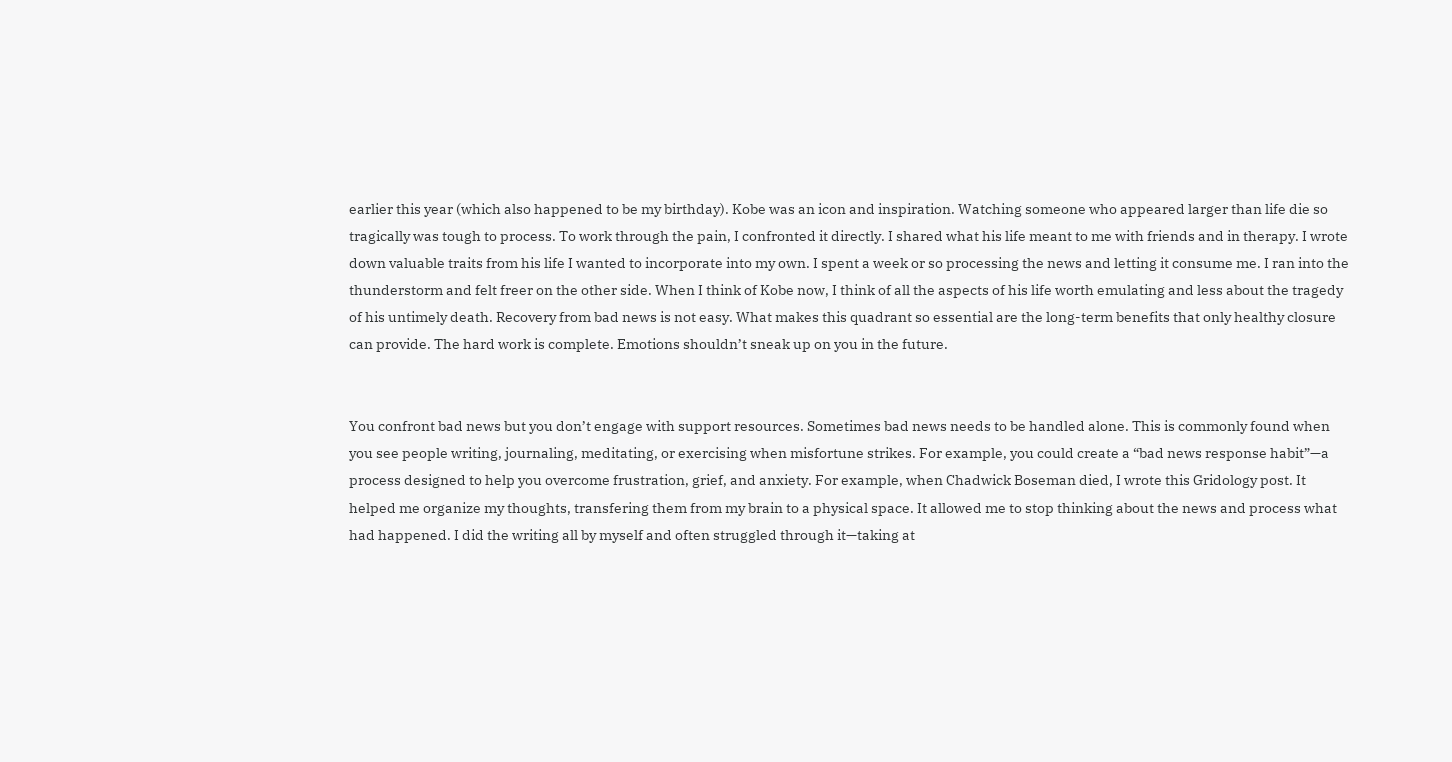earlier this year (which also happened to be my birthday). Kobe was an icon and inspiration. Watching someone who appeared larger than life die so tragically was tough to process. To work through the pain, I confronted it directly. I shared what his life meant to me with friends and in therapy. I wrote down valuable traits from his life I wanted to incorporate into my own. I spent a week or so processing the news and letting it consume me. I ran into the thunderstorm and felt freer on the other side. When I think of Kobe now, I think of all the aspects of his life worth emulating and less about the tragedy of his untimely death. Recovery from bad news is not easy. What makes this quadrant so essential are the long-term benefits that only healthy closure can provide. The hard work is complete. Emotions shouldn’t sneak up on you in the future.


You confront bad news but you don’t engage with support resources. Sometimes bad news needs to be handled alone. This is commonly found when you see people writing, journaling, meditating, or exercising when misfortune strikes. For example, you could create a “bad news response habit”—a process designed to help you overcome frustration, grief, and anxiety. For example, when Chadwick Boseman died, I wrote this Gridology post. It helped me organize my thoughts, transfering them from my brain to a physical space. It allowed me to stop thinking about the news and process what had happened. I did the writing all by myself and often struggled through it—taking at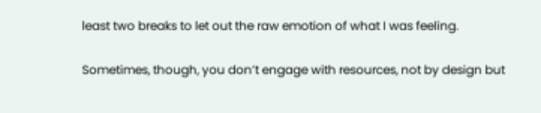least two breaks to let out the raw emotion of what I was feeling.

Sometimes, though, you don’t engage with resources, not by design but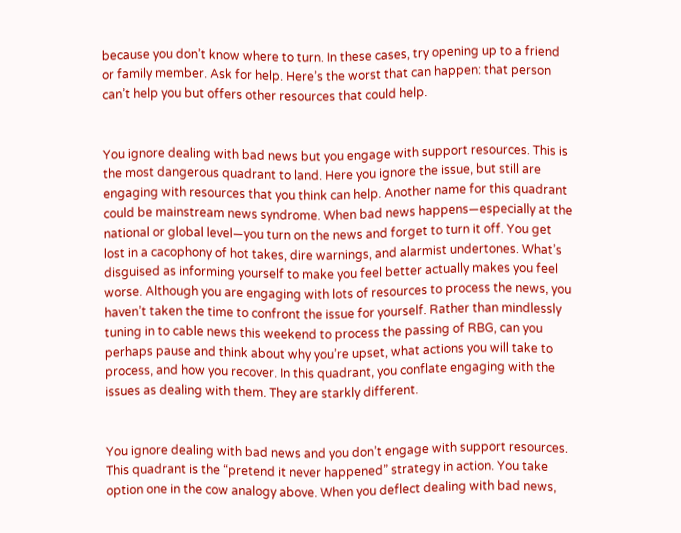because you don’t know where to turn. In these cases, try opening up to a friend or family member. Ask for help. Here’s the worst that can happen: that person can’t help you but offers other resources that could help.


You ignore dealing with bad news but you engage with support resources. This is the most dangerous quadrant to land. Here you ignore the issue, but still are engaging with resources that you think can help. Another name for this quadrant could be mainstream news syndrome. When bad news happens—especially at the national or global level—you turn on the news and forget to turn it off. You get lost in a cacophony of hot takes, dire warnings, and alarmist undertones. What’s disguised as informing yourself to make you feel better actually makes you feel worse. Although you are engaging with lots of resources to process the news, you haven’t taken the time to confront the issue for yourself. Rather than mindlessly tuning in to cable news this weekend to process the passing of RBG, can you perhaps pause and think about why you’re upset, what actions you will take to process, and how you recover. In this quadrant, you conflate engaging with the issues as dealing with them. They are starkly different.


You ignore dealing with bad news and you don’t engage with support resources. This quadrant is the “pretend it never happened” strategy in action. You take option one in the cow analogy above. When you deflect dealing with bad news,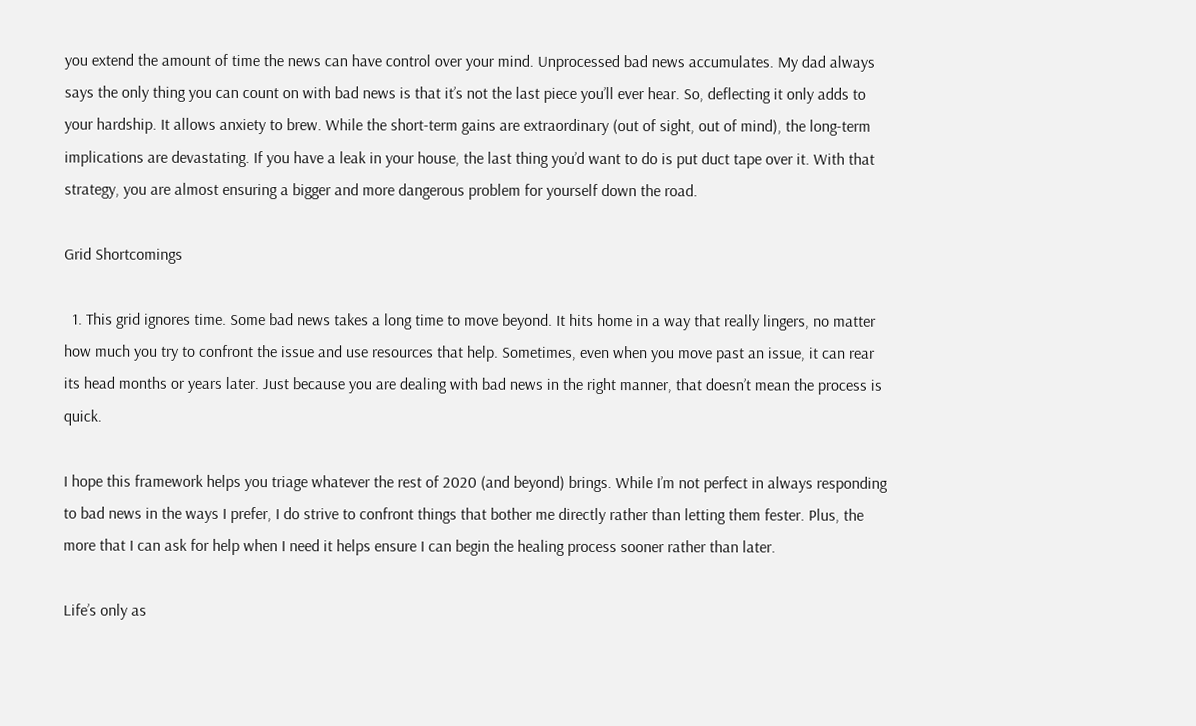you extend the amount of time the news can have control over your mind. Unprocessed bad news accumulates. My dad always says the only thing you can count on with bad news is that it’s not the last piece you’ll ever hear. So, deflecting it only adds to your hardship. It allows anxiety to brew. While the short-term gains are extraordinary (out of sight, out of mind), the long-term implications are devastating. If you have a leak in your house, the last thing you’d want to do is put duct tape over it. With that strategy, you are almost ensuring a bigger and more dangerous problem for yourself down the road.

Grid Shortcomings

  1. This grid ignores time. Some bad news takes a long time to move beyond. It hits home in a way that really lingers, no matter how much you try to confront the issue and use resources that help. Sometimes, even when you move past an issue, it can rear its head months or years later. Just because you are dealing with bad news in the right manner, that doesn’t mean the process is quick.

I hope this framework helps you triage whatever the rest of 2020 (and beyond) brings. While I’m not perfect in always responding to bad news in the ways I prefer, I do strive to confront things that bother me directly rather than letting them fester. Plus, the more that I can ask for help when I need it helps ensure I can begin the healing process sooner rather than later.

Life’s only as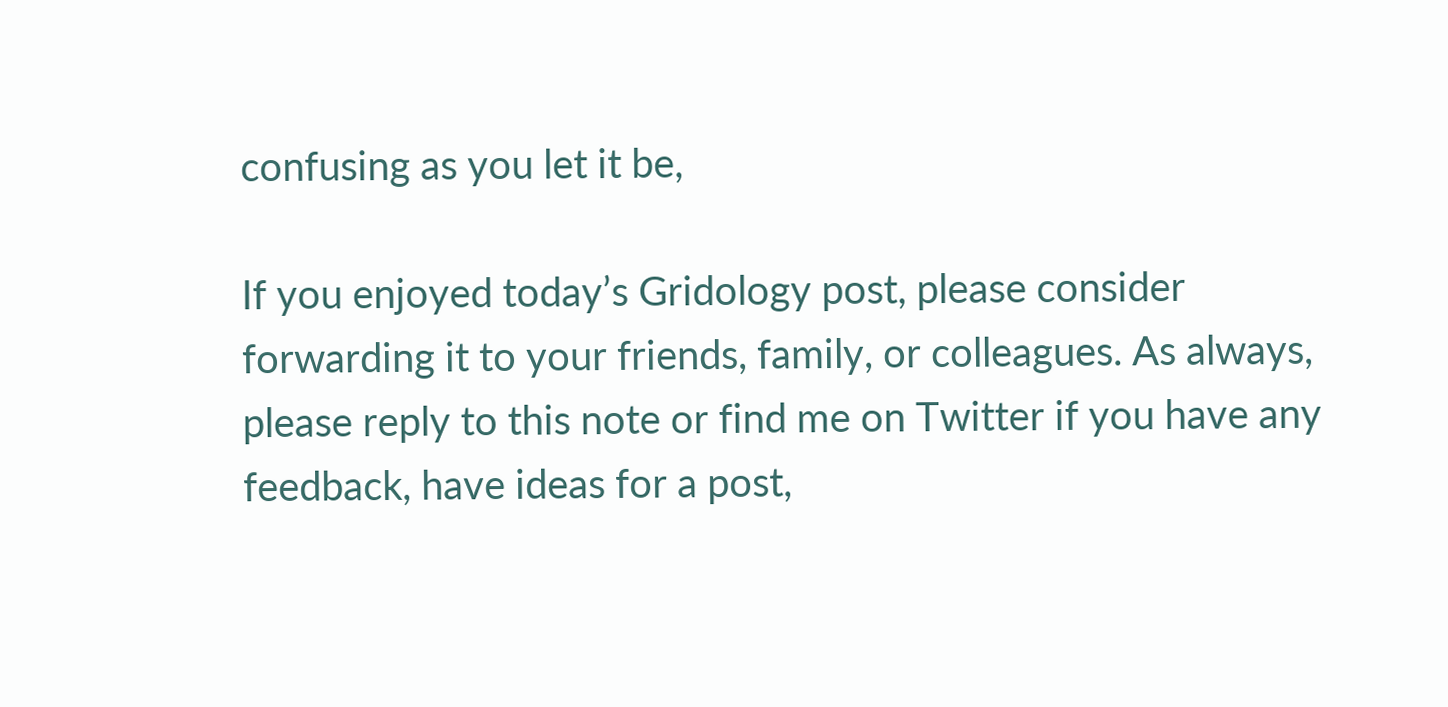confusing as you let it be,

If you enjoyed today’s Gridology post, please consider forwarding it to your friends, family, or colleagues. As always, please reply to this note or find me on Twitter if you have any feedback, have ideas for a post,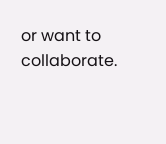or want to collaborate.